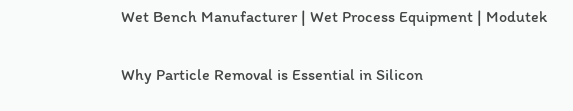Wet Bench Manufacturer | Wet Process Equipment | Modutek

Why Particle Removal is Essential in Silicon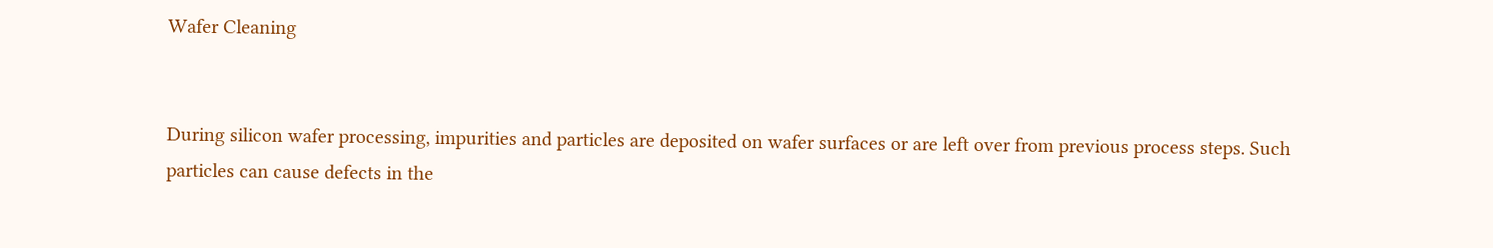Wafer Cleaning


During silicon wafer processing, impurities and particles are deposited on wafer surfaces or are left over from previous process steps. Such particles can cause defects in the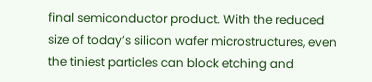final semiconductor product. With the reduced size of today’s silicon wafer microstructures, even the tiniest particles can block etching and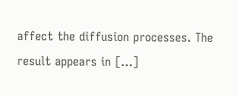affect the diffusion processes. The result appears in […]